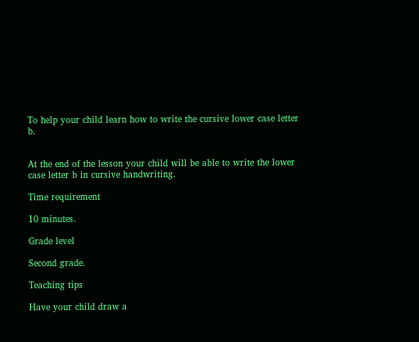To help your child learn how to write the cursive lower case letter b.


At the end of the lesson your child will be able to write the lower case letter b in cursive handwriting.

Time requirement

10 minutes.

Grade level

Second grade.

Teaching tips

Have your child draw a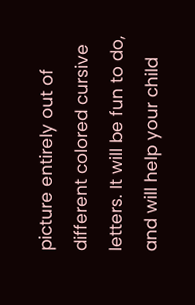picture entirely out of different colored cursive letters. It will be fun to do, and will help your child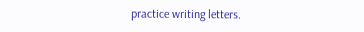practice writing letters.